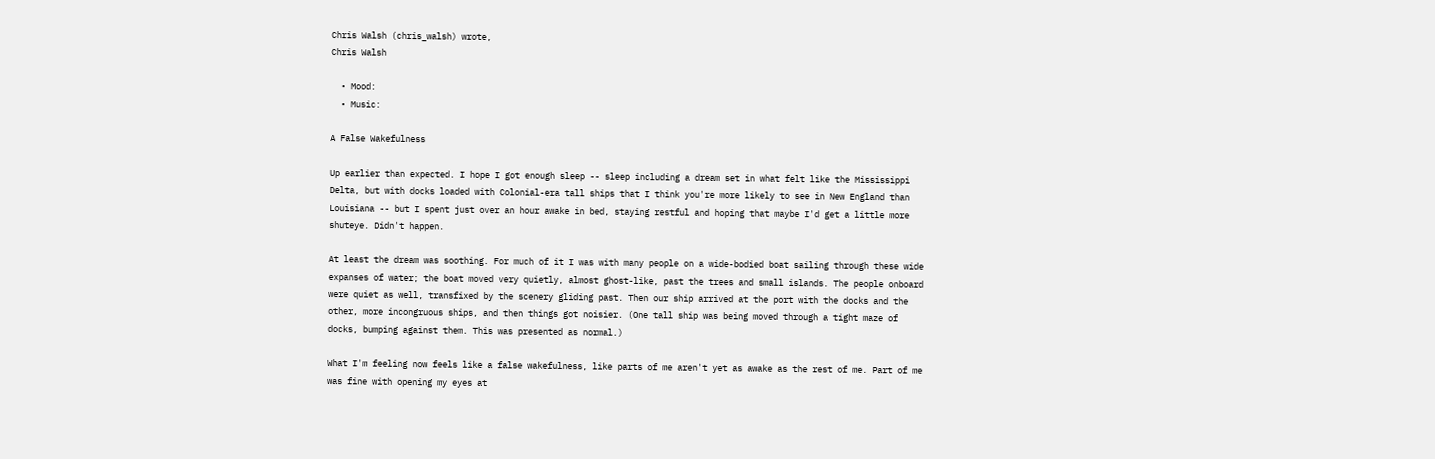Chris Walsh (chris_walsh) wrote,
Chris Walsh

  • Mood:
  • Music:

A False Wakefulness

Up earlier than expected. I hope I got enough sleep -- sleep including a dream set in what felt like the Mississippi Delta, but with docks loaded with Colonial-era tall ships that I think you're more likely to see in New England than Louisiana -- but I spent just over an hour awake in bed, staying restful and hoping that maybe I'd get a little more shuteye. Didn't happen.

At least the dream was soothing. For much of it I was with many people on a wide-bodied boat sailing through these wide expanses of water; the boat moved very quietly, almost ghost-like, past the trees and small islands. The people onboard were quiet as well, transfixed by the scenery gliding past. Then our ship arrived at the port with the docks and the other, more incongruous ships, and then things got noisier. (One tall ship was being moved through a tight maze of docks, bumping against them. This was presented as normal.)

What I'm feeling now feels like a false wakefulness, like parts of me aren't yet as awake as the rest of me. Part of me was fine with opening my eyes at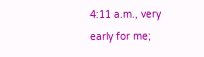4:11 a.m., very early for me;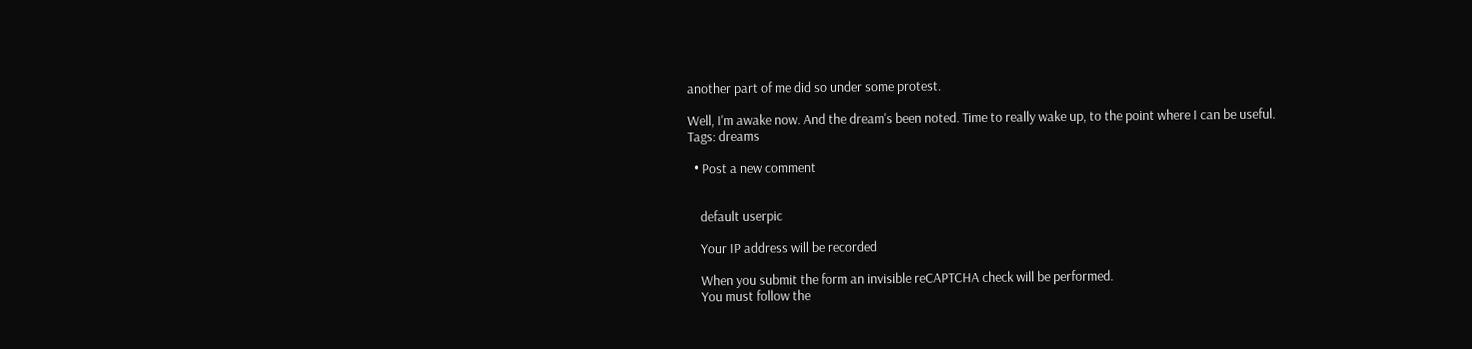another part of me did so under some protest.

Well, I'm awake now. And the dream's been noted. Time to really wake up, to the point where I can be useful.
Tags: dreams

  • Post a new comment


    default userpic

    Your IP address will be recorded

    When you submit the form an invisible reCAPTCHA check will be performed.
    You must follow the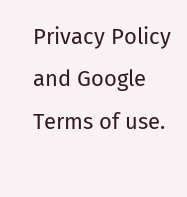Privacy Policy and Google Terms of use.